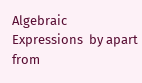Algebraic Expressions  by apart from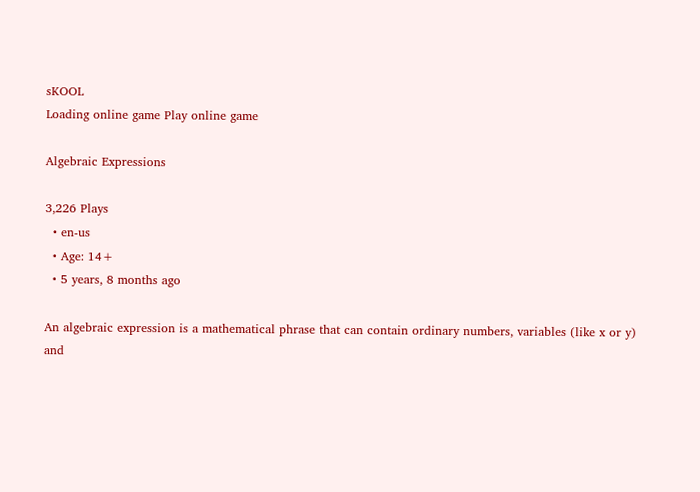sKOOL
Loading online game Play online game

Algebraic Expressions

3,226 Plays
  • en-us
  • Age: 14+
  • 5 years, 8 months ago

An algebraic expression is a mathematical phrase that can contain ordinary numbers, variables (like x or y) and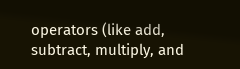operators (like add, subtract, multiply, and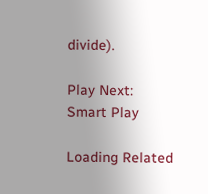divide).

Play Next:
Smart Play

Loading Related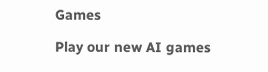Games

Play our new AI games